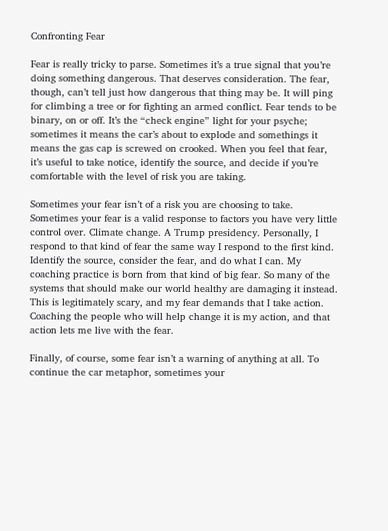Confronting Fear

Fear is really tricky to parse. Sometimes it’s a true signal that you’re doing something dangerous. That deserves consideration. The fear, though, can’t tell just how dangerous that thing may be. It will ping for climbing a tree or for fighting an armed conflict. Fear tends to be binary, on or off. It’s the “check engine” light for your psyche; sometimes it means the car’s about to explode and somethings it means the gas cap is screwed on crooked. When you feel that fear, it’s useful to take notice, identify the source, and decide if you’re comfortable with the level of risk you are taking.

Sometimes your fear isn’t of a risk you are choosing to take. Sometimes your fear is a valid response to factors you have very little control over. Climate change. A Trump presidency. Personally, I respond to that kind of fear the same way I respond to the first kind. Identify the source, consider the fear, and do what I can. My coaching practice is born from that kind of big fear. So many of the systems that should make our world healthy are damaging it instead. This is legitimately scary, and my fear demands that I take action. Coaching the people who will help change it is my action, and that action lets me live with the fear.

Finally, of course, some fear isn’t a warning of anything at all. To continue the car metaphor, sometimes your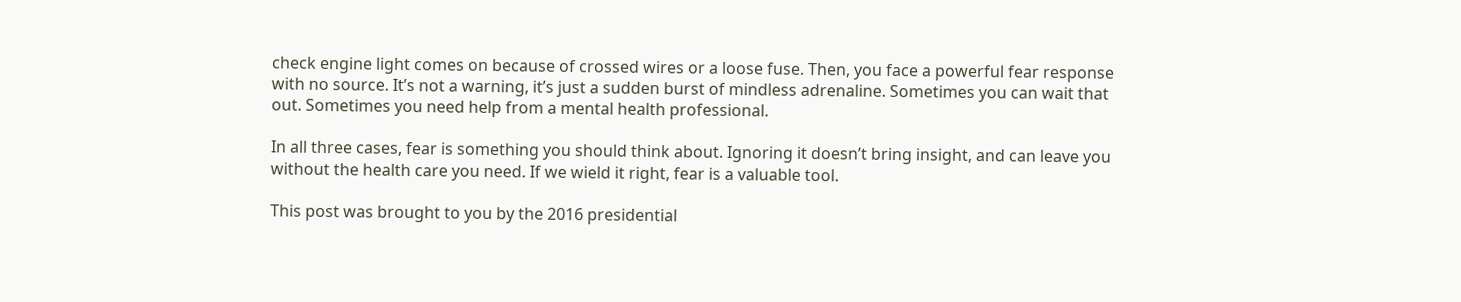check engine light comes on because of crossed wires or a loose fuse. Then, you face a powerful fear response with no source. It’s not a warning, it’s just a sudden burst of mindless adrenaline. Sometimes you can wait that out. Sometimes you need help from a mental health professional.

In all three cases, fear is something you should think about. Ignoring it doesn’t bring insight, and can leave you without the health care you need. If we wield it right, fear is a valuable tool.

This post was brought to you by the 2016 presidential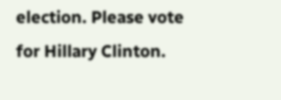election. Please vote for Hillary Clinton.